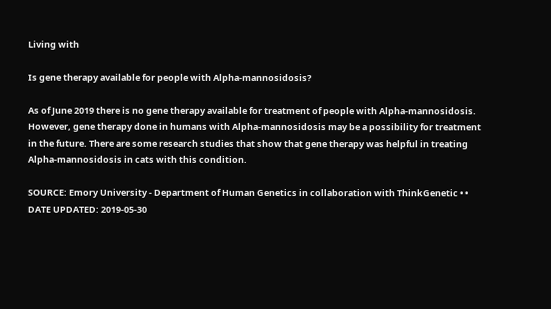Living with

Is gene therapy available for people with Alpha-mannosidosis?

As of June 2019 there is no gene therapy available for treatment of people with Alpha-mannosidosis. However, gene therapy done in humans with Alpha-mannosidosis may be a possibility for treatment in the future. There are some research studies that show that gene therapy was helpful in treating Alpha-mannosidosis in cats with this condition.

SOURCE: Emory University - Department of Human Genetics in collaboration with ThinkGenetic • • DATE UPDATED: 2019-05-30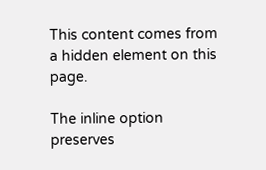This content comes from a hidden element on this page.

The inline option preserves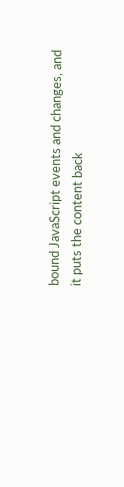bound JavaScript events and changes, and it puts the content back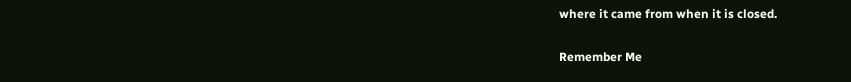where it came from when it is closed.

Remember Me